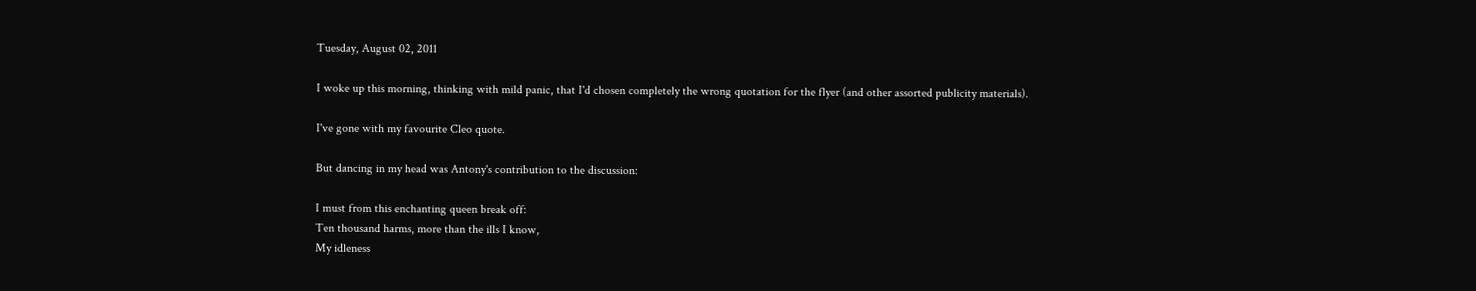Tuesday, August 02, 2011

I woke up this morning, thinking with mild panic, that I'd chosen completely the wrong quotation for the flyer (and other assorted publicity materials).

I've gone with my favourite Cleo quote.

But dancing in my head was Antony's contribution to the discussion:

I must from this enchanting queen break off:
Ten thousand harms, more than the ills I know,
My idleness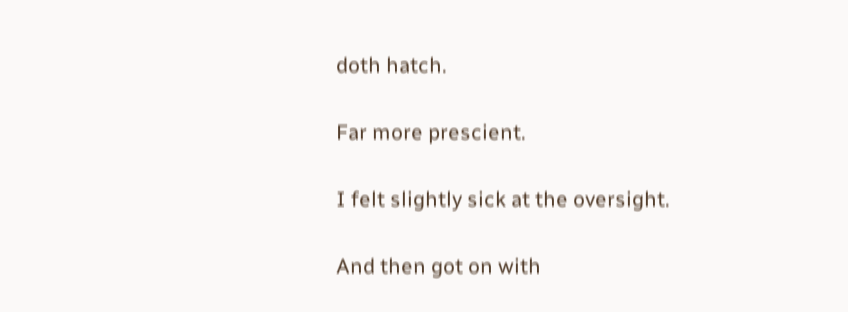doth hatch.

Far more prescient.

I felt slightly sick at the oversight.

And then got on with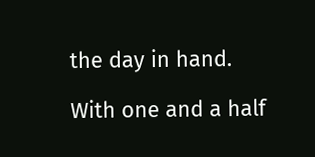the day in hand.

With one and a half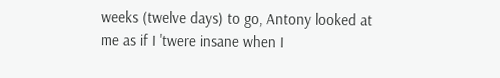weeks (twelve days) to go, Antony looked at me as if I 'twere insane when I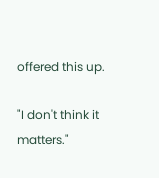offered this up.

"I don't think it matters."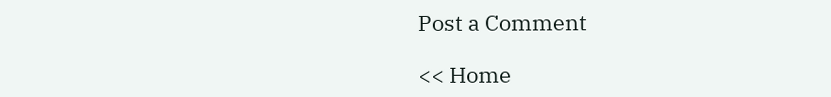Post a Comment

<< Home